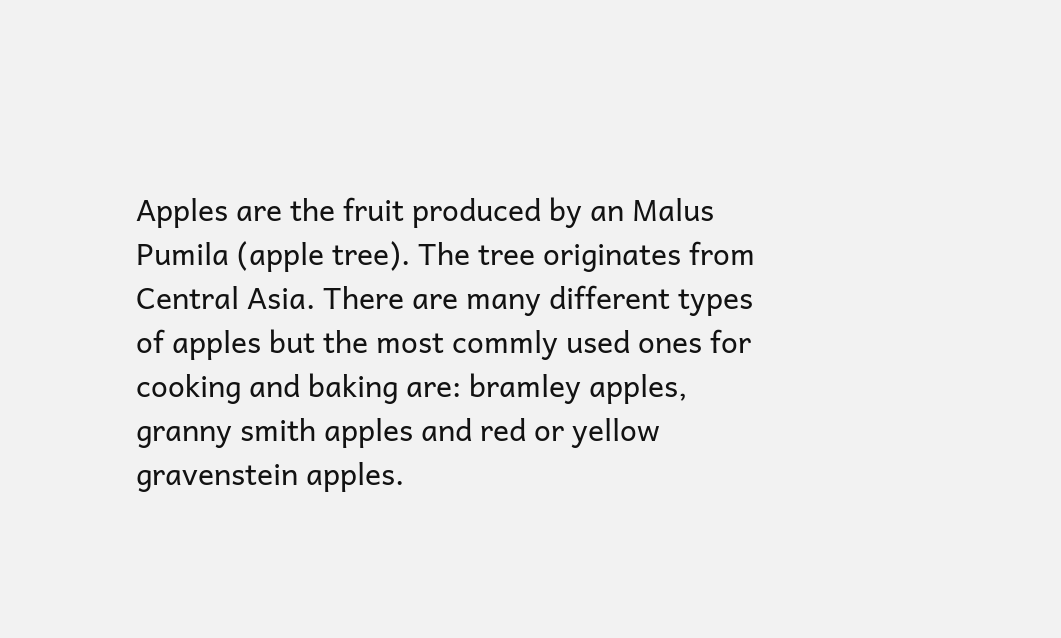Apples are the fruit produced by an Malus Pumila (apple tree). The tree originates from Central Asia. There are many different types of apples but the most commly used ones for cooking and baking are: bramley apples, granny smith apples and red or yellow gravenstein apples.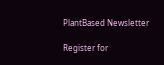PlantBased Newsletter

Register for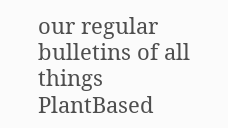our regular bulletins of all things PlantBased